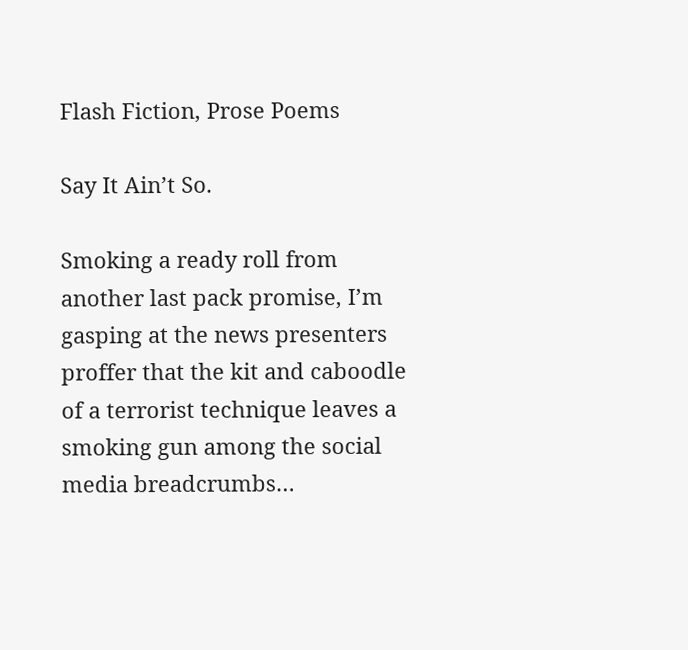Flash Fiction, Prose Poems

Say It Ain’t So.

Smoking a ready roll from another last pack promise, I’m gasping at the news presenters proffer that the kit and caboodle of a terrorist technique leaves a smoking gun among the social media breadcrumbs…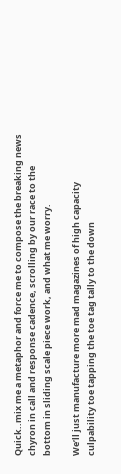Quick..mix me a metaphor and force me to compose the breaking news chyron in call and response cadence, scrolling by our race to the bottom in sliding scale piece work, and what me worry.

We’ll just manufacture more mad magazines of high capacity culpability toe tapping the toe tag tally to the down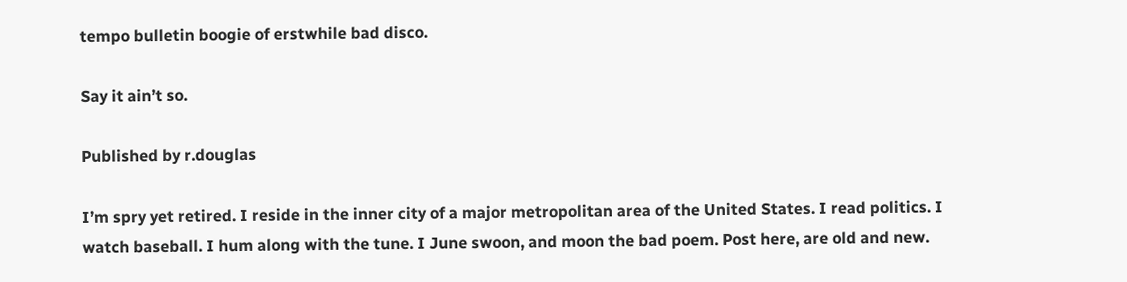tempo bulletin boogie of erstwhile bad disco.

Say it ain’t so.

Published by r.douglas

I’m spry yet retired. I reside in the inner city of a major metropolitan area of the United States. I read politics. I watch baseball. I hum along with the tune. I June swoon, and moon the bad poem. Post here, are old and new.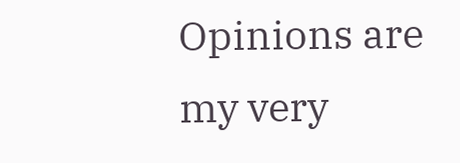Opinions are my very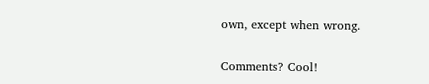own, except when wrong.

Comments? Cool!